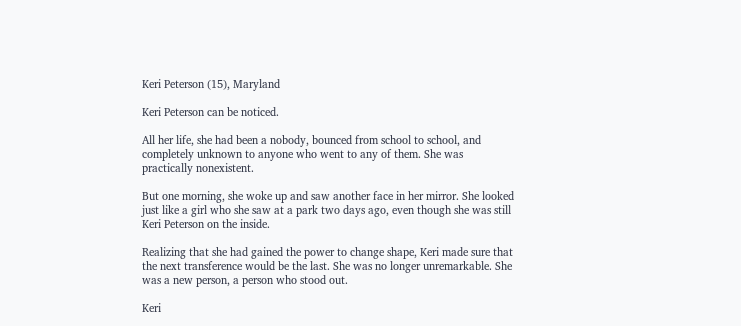Keri Peterson (15), Maryland

Keri Peterson can be noticed.

All her life, she had been a nobody, bounced from school to school, and completely unknown to anyone who went to any of them. She was practically nonexistent.

But one morning, she woke up and saw another face in her mirror. She looked just like a girl who she saw at a park two days ago, even though she was still Keri Peterson on the inside.

Realizing that she had gained the power to change shape, Keri made sure that the next transference would be the last. She was no longer unremarkable. She was a new person, a person who stood out.

Keri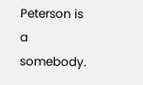Peterson is a somebody.